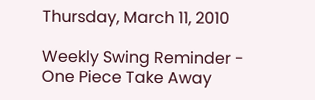Thursday, March 11, 2010

Weekly Swing Reminder - One Piece Take Away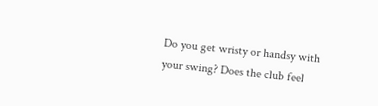Do you get wristy or handsy with your swing? Does the club feel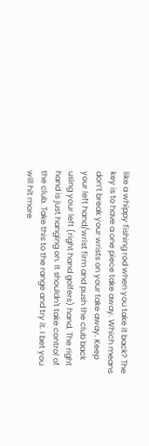like a whippy fishing rod when you take it back? The key is to have a one piece take away. Which means don’t break your wrists on your take away. Keep your left hand/wrist firm and push the club back using your left (right hand golfers) hand. The right hand is just hanging on. It shouldn't take control of the club. Take this to the range and try it. I bet you will hit more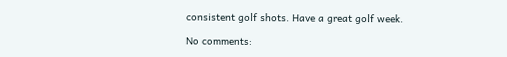consistent golf shots. Have a great golf week.

No comments: